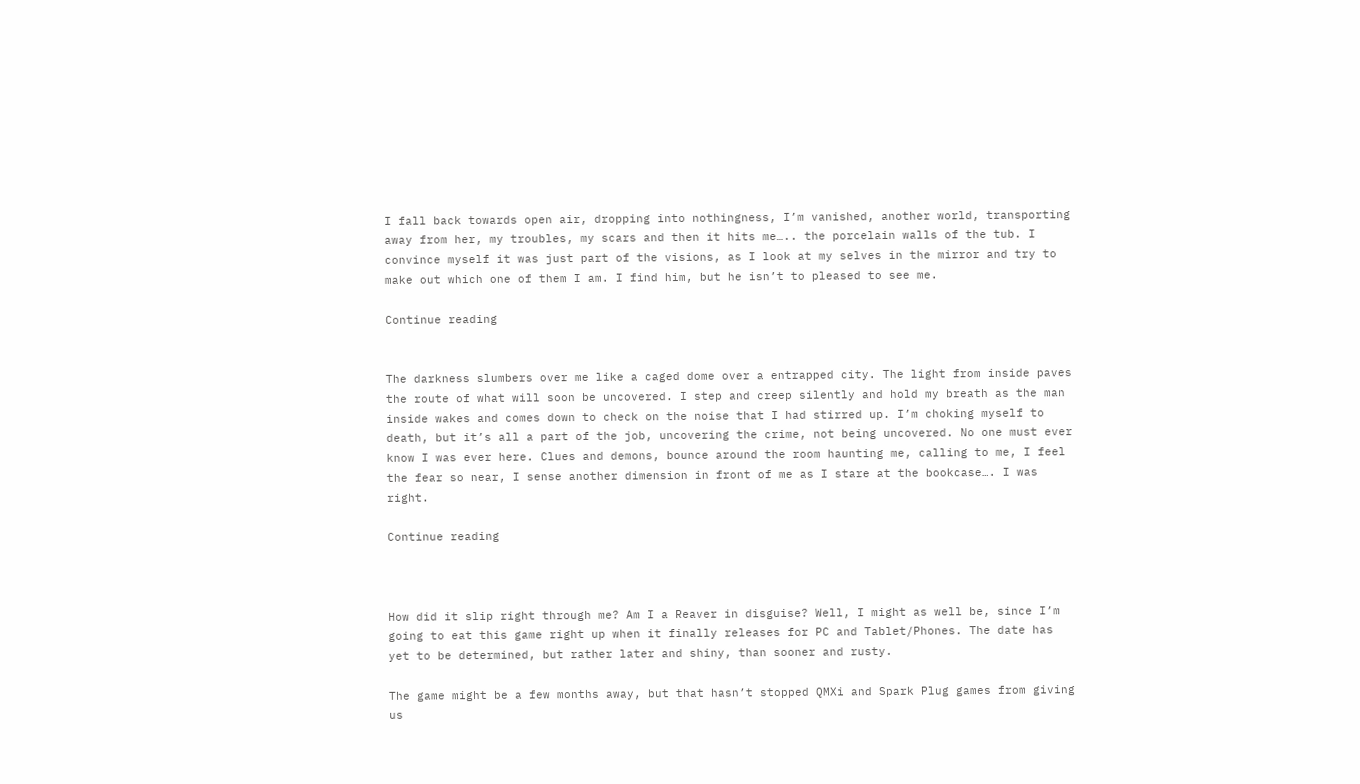I fall back towards open air, dropping into nothingness, I’m vanished, another world, transporting away from her, my troubles, my scars and then it hits me….. the porcelain walls of the tub. I convince myself it was just part of the visions, as I look at my selves in the mirror and try to make out which one of them I am. I find him, but he isn’t to pleased to see me.

Continue reading


The darkness slumbers over me like a caged dome over a entrapped city. The light from inside paves the route of what will soon be uncovered. I step and creep silently and hold my breath as the man inside wakes and comes down to check on the noise that I had stirred up. I’m choking myself to death, but it’s all a part of the job, uncovering the crime, not being uncovered. No one must ever know I was ever here. Clues and demons, bounce around the room haunting me, calling to me, I feel the fear so near, I sense another dimension in front of me as I stare at the bookcase…. I was right.

Continue reading



How did it slip right through me? Am I a Reaver in disguise? Well, I might as well be, since I’m going to eat this game right up when it finally releases for PC and Tablet/Phones. The date has yet to be determined, but rather later and shiny, than sooner and rusty.

The game might be a few months away, but that hasn’t stopped QMXi and Spark Plug games from giving us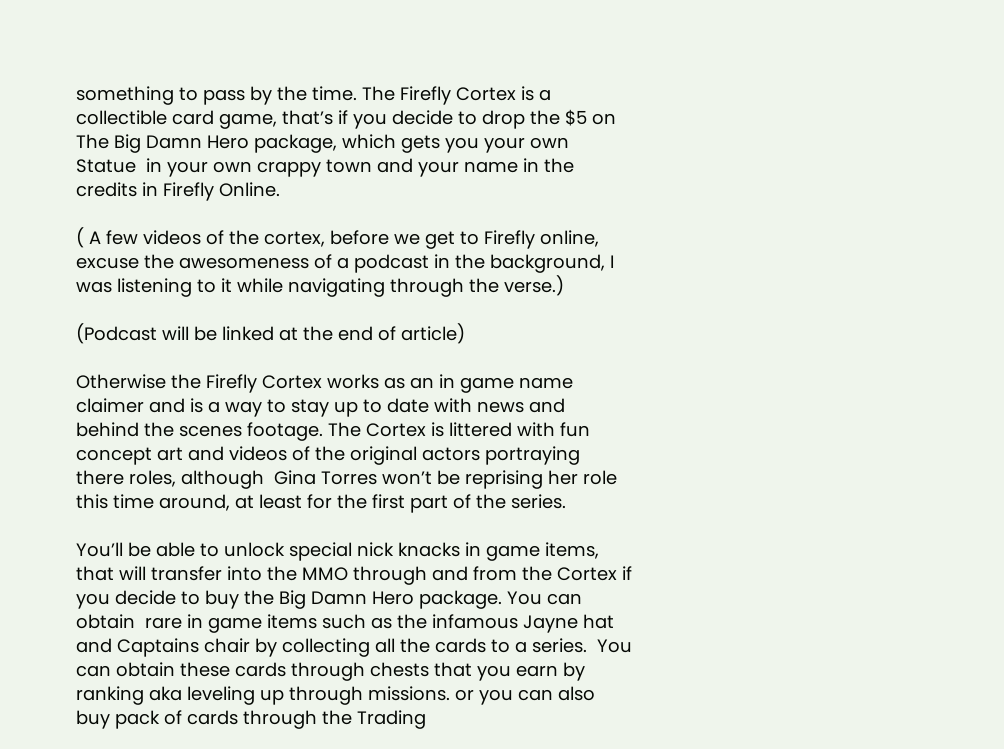something to pass by the time. The Firefly Cortex is a collectible card game, that’s if you decide to drop the $5 on The Big Damn Hero package, which gets you your own Statue  in your own crappy town and your name in the credits in Firefly Online.

( A few videos of the cortex, before we get to Firefly online, excuse the awesomeness of a podcast in the background, I was listening to it while navigating through the verse.)

(Podcast will be linked at the end of article)

Otherwise the Firefly Cortex works as an in game name claimer and is a way to stay up to date with news and behind the scenes footage. The Cortex is littered with fun concept art and videos of the original actors portraying there roles, although  Gina Torres won’t be reprising her role this time around, at least for the first part of the series.

You’ll be able to unlock special nick knacks in game items, that will transfer into the MMO through and from the Cortex if you decide to buy the Big Damn Hero package. You can obtain  rare in game items such as the infamous Jayne hat and Captains chair by collecting all the cards to a series.  You can obtain these cards through chests that you earn by ranking aka leveling up through missions. or you can also buy pack of cards through the Trading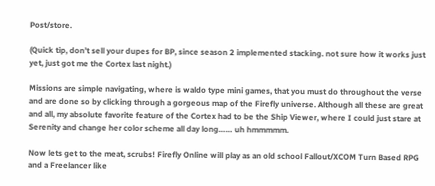Post/store.

(Quick tip, don’t sell your dupes for BP, since season 2 implemented stacking. not sure how it works just yet, just got me the Cortex last night.)

Missions are simple navigating, where is waldo type mini games, that you must do throughout the verse and are done so by clicking through a gorgeous map of the Firefly universe. Although all these are great and all, my absolute favorite feature of the Cortex had to be the Ship Viewer, where I could just stare at Serenity and change her color scheme all day long…… uh hmmmmm.

Now lets get to the meat, scrubs! Firefly Online will play as an old school Fallout/XCOM Turn Based RPG and a Freelancer like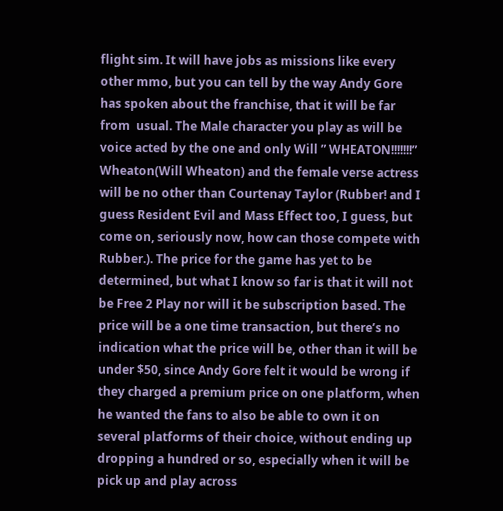flight sim. It will have jobs as missions like every other mmo, but you can tell by the way Andy Gore has spoken about the franchise, that it will be far from  usual. The Male character you play as will be voice acted by the one and only Will ” WHEATON!!!!!!!” Wheaton(Will Wheaton) and the female verse actress will be no other than Courtenay Taylor (Rubber! and I guess Resident Evil and Mass Effect too, I guess, but come on, seriously now, how can those compete with Rubber.). The price for the game has yet to be determined, but what I know so far is that it will not be Free 2 Play nor will it be subscription based. The price will be a one time transaction, but there’s no indication what the price will be, other than it will be under $50, since Andy Gore felt it would be wrong if they charged a premium price on one platform, when he wanted the fans to also be able to own it on several platforms of their choice, without ending up dropping a hundred or so, especially when it will be pick up and play across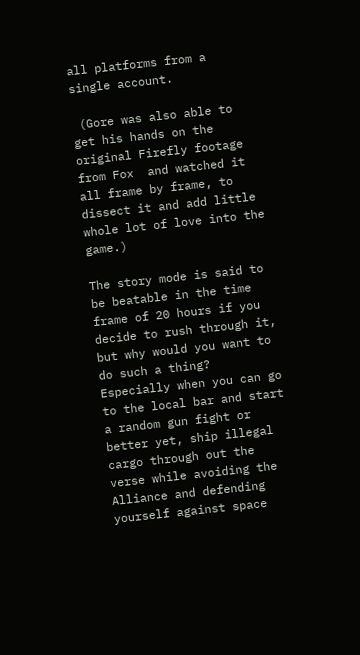all platforms from a single account.

 (Gore was also able to get his hands on the original Firefly footage from Fox  and watched it all frame by frame, to dissect it and add little whole lot of love into the game.)

The story mode is said to be beatable in the time frame of 20 hours if you decide to rush through it, but why would you want to do such a thing? Especially when you can go to the local bar and start a random gun fight or better yet, ship illegal cargo through out the verse while avoiding the Alliance and defending yourself against space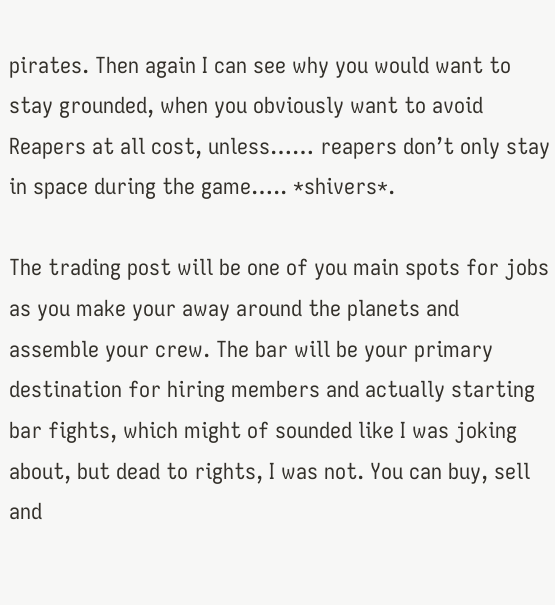pirates. Then again I can see why you would want to stay grounded, when you obviously want to avoid Reapers at all cost, unless…… reapers don’t only stay in space during the game….. *shivers*.

The trading post will be one of you main spots for jobs as you make your away around the planets and assemble your crew. The bar will be your primary destination for hiring members and actually starting bar fights, which might of sounded like I was joking about, but dead to rights, I was not. You can buy, sell and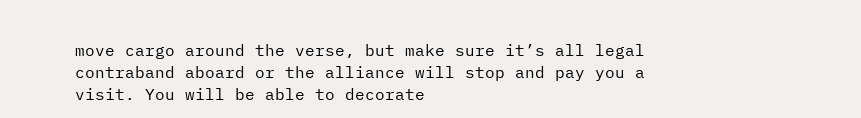move cargo around the verse, but make sure it’s all legal contraband aboard or the alliance will stop and pay you a visit. You will be able to decorate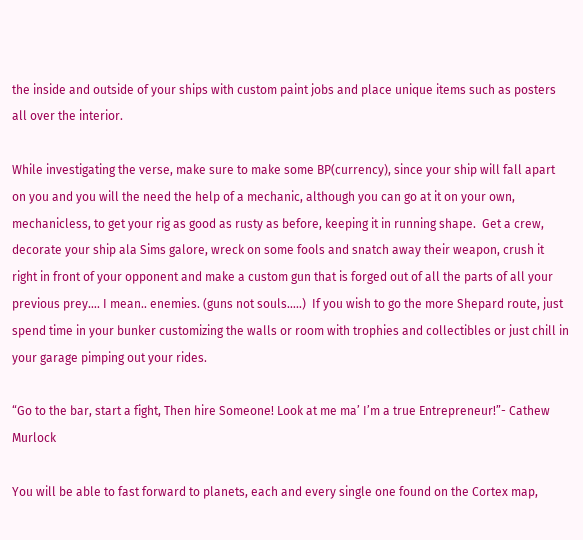the inside and outside of your ships with custom paint jobs and place unique items such as posters all over the interior.

While investigating the verse, make sure to make some BP(currency), since your ship will fall apart on you and you will the need the help of a mechanic, although you can go at it on your own, mechanicless, to get your rig as good as rusty as before, keeping it in running shape.  Get a crew, decorate your ship ala Sims galore, wreck on some fools and snatch away their weapon, crush it right in front of your opponent and make a custom gun that is forged out of all the parts of all your previous prey…. I mean.. enemies. (guns not souls…..)  If you wish to go the more Shepard route, just spend time in your bunker customizing the walls or room with trophies and collectibles or just chill in your garage pimping out your rides.

“Go to the bar, start a fight, Then hire Someone! Look at me ma’ I’m a true Entrepreneur!”- Cathew Murlock

You will be able to fast forward to planets, each and every single one found on the Cortex map,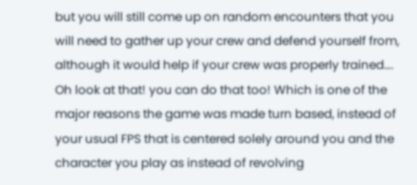but you will still come up on random encounters that you will need to gather up your crew and defend yourself from, although it would help if your crew was properly trained…. Oh look at that! you can do that too! Which is one of the major reasons the game was made turn based, instead of your usual FPS that is centered solely around you and the character you play as instead of revolving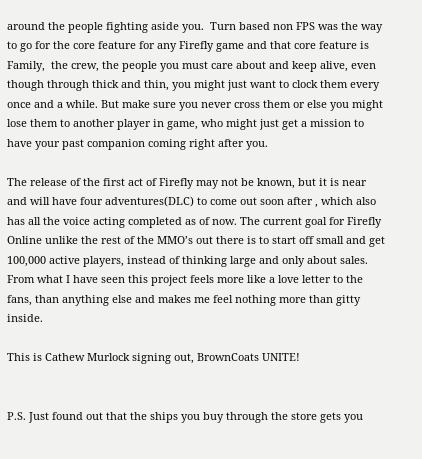around the people fighting aside you.  Turn based non FPS was the way to go for the core feature for any Firefly game and that core feature is Family,  the crew, the people you must care about and keep alive, even though through thick and thin, you might just want to clock them every once and a while. But make sure you never cross them or else you might lose them to another player in game, who might just get a mission to have your past companion coming right after you.

The release of the first act of Firefly may not be known, but it is near and will have four adventures(DLC) to come out soon after , which also has all the voice acting completed as of now. The current goal for Firefly Online unlike the rest of the MMO’s out there is to start off small and get 100,000 active players, instead of thinking large and only about sales. From what I have seen this project feels more like a love letter to the fans, than anything else and makes me feel nothing more than gitty inside.

This is Cathew Murlock signing out, BrownCoats UNITE!


P.S. Just found out that the ships you buy through the store gets you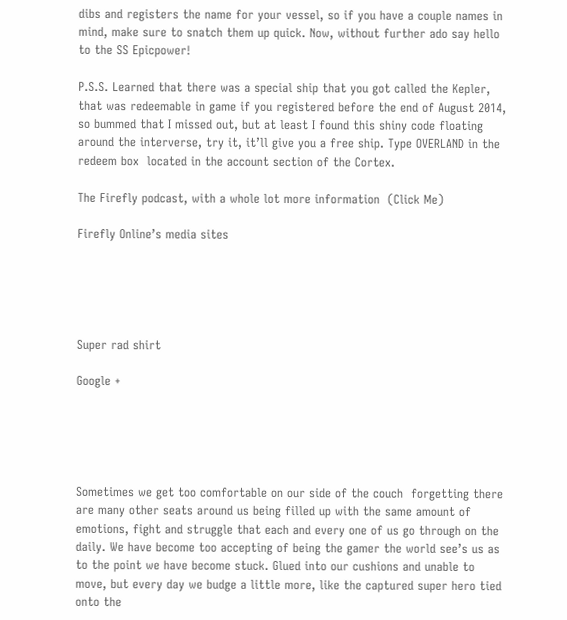dibs and registers the name for your vessel, so if you have a couple names in mind, make sure to snatch them up quick. Now, without further ado say hello to the SS Epicpower!

P.S.S. Learned that there was a special ship that you got called the Kepler, that was redeemable in game if you registered before the end of August 2014, so bummed that I missed out, but at least I found this shiny code floating around the interverse, try it, it’ll give you a free ship. Type OVERLAND in the redeem box  located in the account section of the Cortex.

The Firefly podcast, with a whole lot more information  (Click Me)

Firefly Online’s media sites





Super rad shirt

Google +





Sometimes we get too comfortable on our side of the couch  forgetting there are many other seats around us being filled up with the same amount of emotions, fight and struggle that each and every one of us go through on the daily. We have become too accepting of being the gamer the world see’s us as to the point we have become stuck. Glued into our cushions and unable to move, but every day we budge a little more, like the captured super hero tied onto the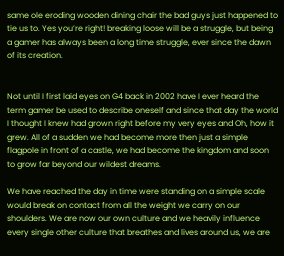same ole eroding wooden dining chair the bad guys just happened to tie us to. Yes you’re right! breaking loose will be a struggle, but being a gamer has always been a long time struggle, ever since the dawn of its creation.


Not until I first laid eyes on G4 back in 2002 have I ever heard the term gamer be used to describe oneself and since that day the world I thought I knew had grown right before my very eyes and Oh, how it grew. All of a sudden we had become more then just a simple flagpole in front of a castle, we had become the kingdom and soon to grow far beyond our wildest dreams.

We have reached the day in time were standing on a simple scale would break on contact from all the weight we carry on our shoulders. We are now our own culture and we heavily influence every single other culture that breathes and lives around us, we are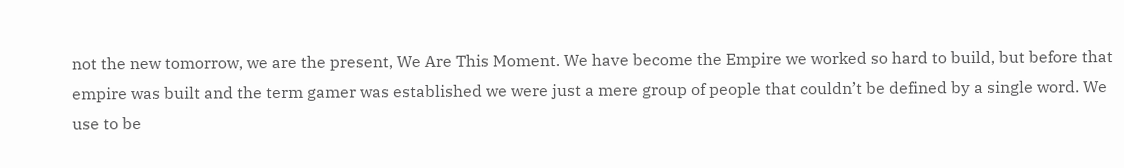not the new tomorrow, we are the present, We Are This Moment. We have become the Empire we worked so hard to build, but before that empire was built and the term gamer was established we were just a mere group of people that couldn’t be defined by a single word. We use to be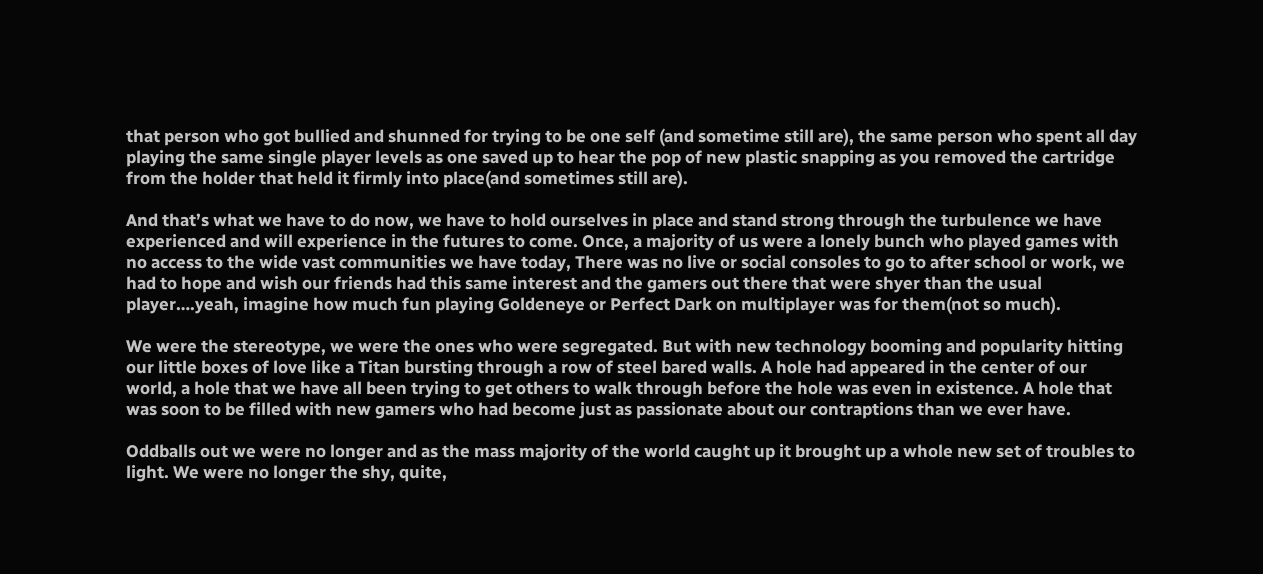that person who got bullied and shunned for trying to be one self (and sometime still are), the same person who spent all day playing the same single player levels as one saved up to hear the pop of new plastic snapping as you removed the cartridge from the holder that held it firmly into place(and sometimes still are).

And that’s what we have to do now, we have to hold ourselves in place and stand strong through the turbulence we have experienced and will experience in the futures to come. Once, a majority of us were a lonely bunch who played games with no access to the wide vast communities we have today, There was no live or social consoles to go to after school or work, we had to hope and wish our friends had this same interest and the gamers out there that were shyer than the usual player….yeah, imagine how much fun playing Goldeneye or Perfect Dark on multiplayer was for them(not so much).

We were the stereotype, we were the ones who were segregated. But with new technology booming and popularity hitting our little boxes of love like a Titan bursting through a row of steel bared walls. A hole had appeared in the center of our world, a hole that we have all been trying to get others to walk through before the hole was even in existence. A hole that was soon to be filled with new gamers who had become just as passionate about our contraptions than we ever have.

Oddballs out we were no longer and as the mass majority of the world caught up it brought up a whole new set of troubles to light. We were no longer the shy, quite,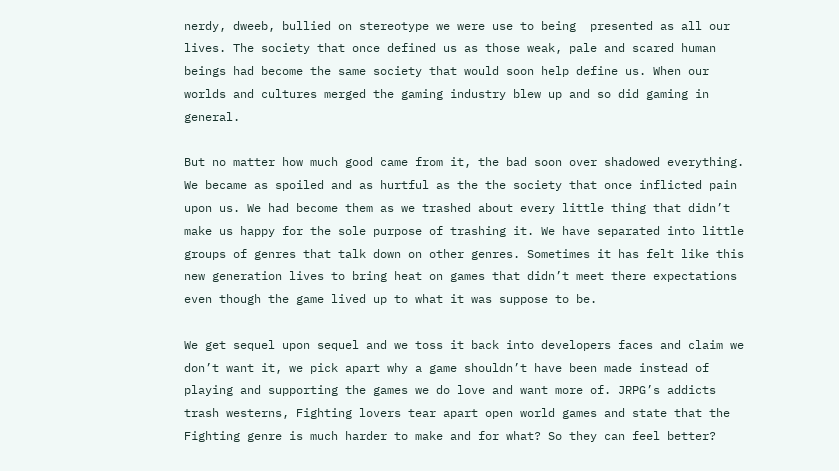nerdy, dweeb, bullied on stereotype we were use to being  presented as all our lives. The society that once defined us as those weak, pale and scared human beings had become the same society that would soon help define us. When our worlds and cultures merged the gaming industry blew up and so did gaming in general.

But no matter how much good came from it, the bad soon over shadowed everything. We became as spoiled and as hurtful as the the society that once inflicted pain upon us. We had become them as we trashed about every little thing that didn’t make us happy for the sole purpose of trashing it. We have separated into little groups of genres that talk down on other genres. Sometimes it has felt like this new generation lives to bring heat on games that didn’t meet there expectations even though the game lived up to what it was suppose to be.

We get sequel upon sequel and we toss it back into developers faces and claim we don’t want it, we pick apart why a game shouldn’t have been made instead of playing and supporting the games we do love and want more of. JRPG’s addicts trash westerns, Fighting lovers tear apart open world games and state that the Fighting genre is much harder to make and for what? So they can feel better?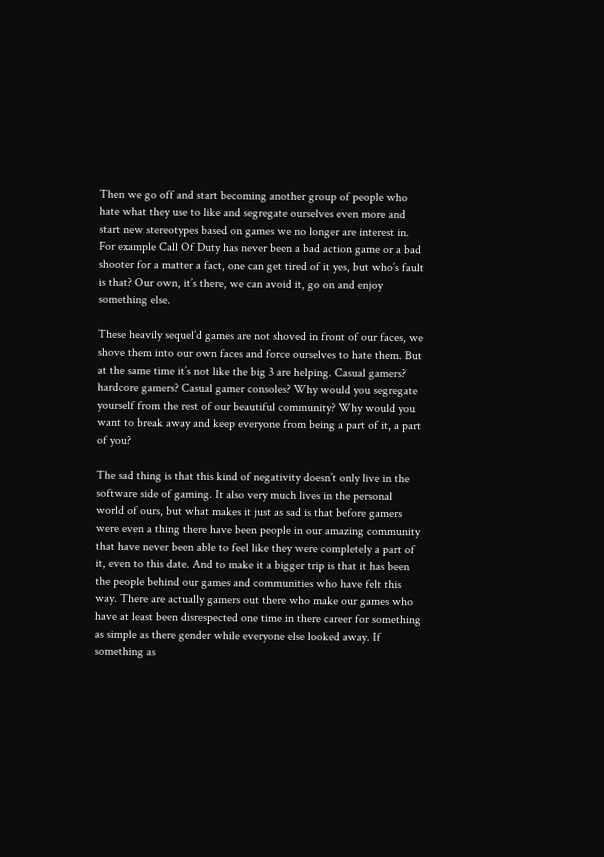Then we go off and start becoming another group of people who hate what they use to like and segregate ourselves even more and start new stereotypes based on games we no longer are interest in. For example Call Of Duty has never been a bad action game or a bad shooter for a matter a fact, one can get tired of it yes, but who’s fault is that? Our own, it’s there, we can avoid it, go on and enjoy something else.

These heavily sequel’d games are not shoved in front of our faces, we shove them into our own faces and force ourselves to hate them. But at the same time it’s not like the big 3 are helping. Casual gamers? hardcore gamers? Casual gamer consoles? Why would you segregate yourself from the rest of our beautiful community? Why would you want to break away and keep everyone from being a part of it, a part of you?

The sad thing is that this kind of negativity doesn’t only live in the software side of gaming. It also very much lives in the personal world of ours, but what makes it just as sad is that before gamers were even a thing there have been people in our amazing community that have never been able to feel like they were completely a part of it, even to this date. And to make it a bigger trip is that it has been the people behind our games and communities who have felt this way. There are actually gamers out there who make our games who have at least been disrespected one time in there career for something as simple as there gender while everyone else looked away. If something as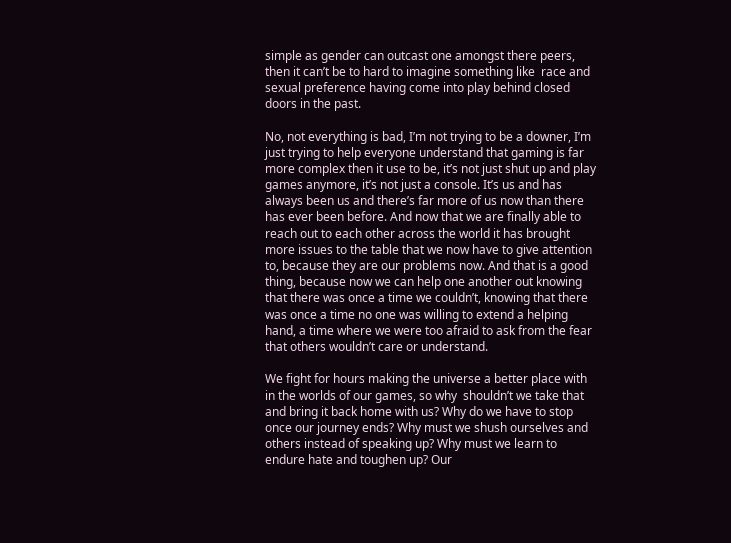simple as gender can outcast one amongst there peers, then it can’t be to hard to imagine something like  race and sexual preference having come into play behind closed doors in the past.

No, not everything is bad, I’m not trying to be a downer, I’m just trying to help everyone understand that gaming is far more complex then it use to be, it’s not just shut up and play games anymore, it’s not just a console. It’s us and has always been us and there’s far more of us now than there has ever been before. And now that we are finally able to reach out to each other across the world it has brought more issues to the table that we now have to give attention to, because they are our problems now. And that is a good thing, because now we can help one another out knowing that there was once a time we couldn’t, knowing that there was once a time no one was willing to extend a helping hand, a time where we were too afraid to ask from the fear that others wouldn’t care or understand.

We fight for hours making the universe a better place with in the worlds of our games, so why  shouldn’t we take that and bring it back home with us? Why do we have to stop once our journey ends? Why must we shush ourselves and others instead of speaking up? Why must we learn to endure hate and toughen up? Our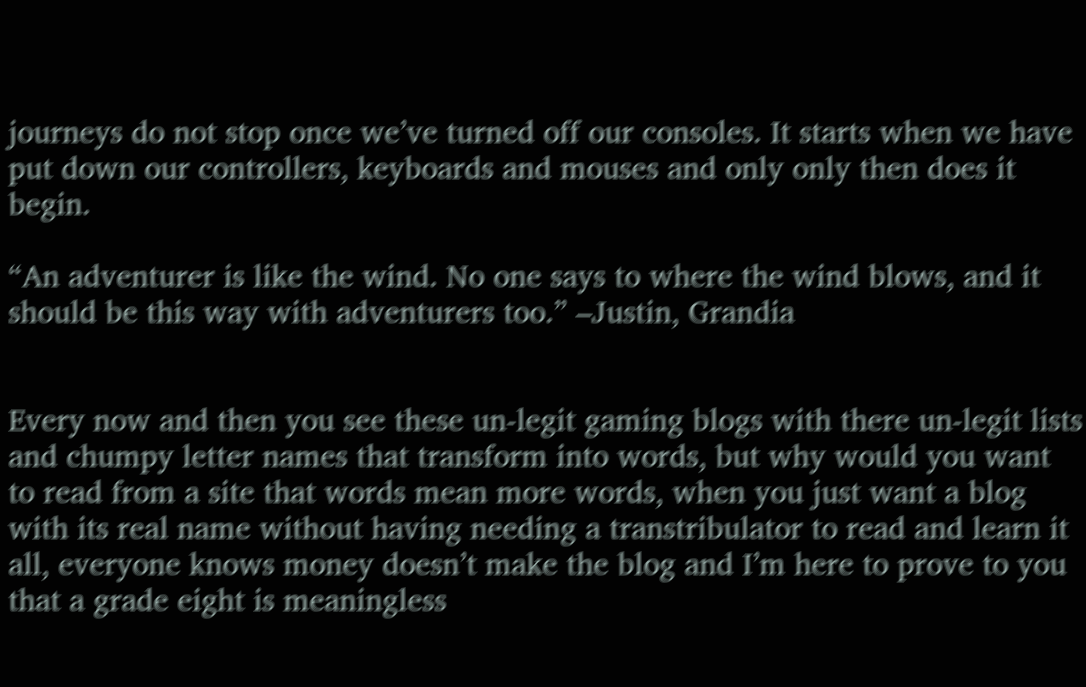journeys do not stop once we’ve turned off our consoles. It starts when we have put down our controllers, keyboards and mouses and only only then does it begin.

“An adventurer is like the wind. No one says to where the wind blows, and it should be this way with adventurers too.” –Justin, Grandia


Every now and then you see these un-legit gaming blogs with there un-legit lists and chumpy letter names that transform into words, but why would you want to read from a site that words mean more words, when you just want a blog with its real name without having needing a transtribulator to read and learn it all, everyone knows money doesn’t make the blog and I’m here to prove to you that a grade eight is meaningless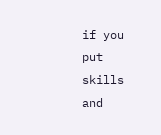if you put skills and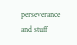perseverance and stuff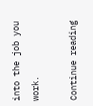into the job you work.

Continue reading